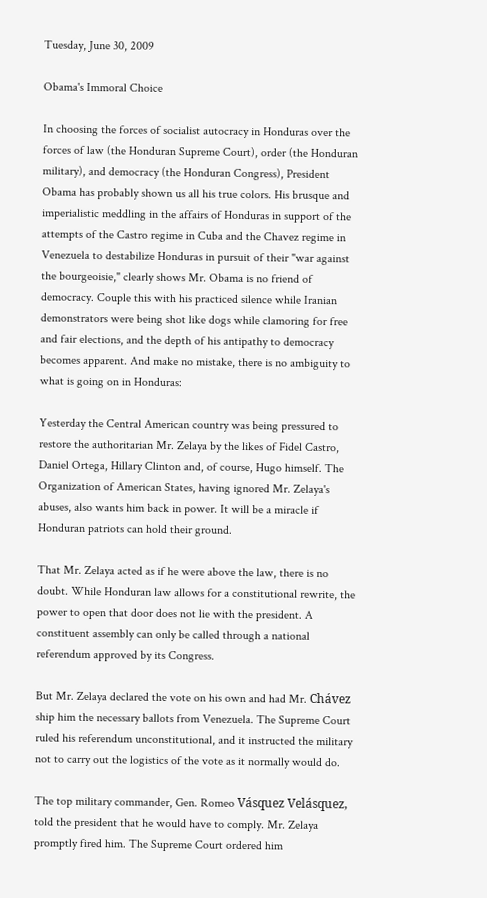Tuesday, June 30, 2009

Obama's Immoral Choice

In choosing the forces of socialist autocracy in Honduras over the forces of law (the Honduran Supreme Court), order (the Honduran military), and democracy (the Honduran Congress), President Obama has probably shown us all his true colors. His brusque and imperialistic meddling in the affairs of Honduras in support of the attempts of the Castro regime in Cuba and the Chavez regime in Venezuela to destabilize Honduras in pursuit of their "war against the bourgeoisie," clearly shows Mr. Obama is no friend of democracy. Couple this with his practiced silence while Iranian demonstrators were being shot like dogs while clamoring for free and fair elections, and the depth of his antipathy to democracy becomes apparent. And make no mistake, there is no ambiguity to what is going on in Honduras:

Yesterday the Central American country was being pressured to restore the authoritarian Mr. Zelaya by the likes of Fidel Castro, Daniel Ortega, Hillary Clinton and, of course, Hugo himself. The Organization of American States, having ignored Mr. Zelaya's abuses, also wants him back in power. It will be a miracle if Honduran patriots can hold their ground.

That Mr. Zelaya acted as if he were above the law, there is no doubt. While Honduran law allows for a constitutional rewrite, the power to open that door does not lie with the president. A constituent assembly can only be called through a national referendum approved by its Congress.

But Mr. Zelaya declared the vote on his own and had Mr. Chávez ship him the necessary ballots from Venezuela. The Supreme Court ruled his referendum unconstitutional, and it instructed the military not to carry out the logistics of the vote as it normally would do.

The top military commander, Gen. Romeo Vásquez Velásquez, told the president that he would have to comply. Mr. Zelaya promptly fired him. The Supreme Court ordered him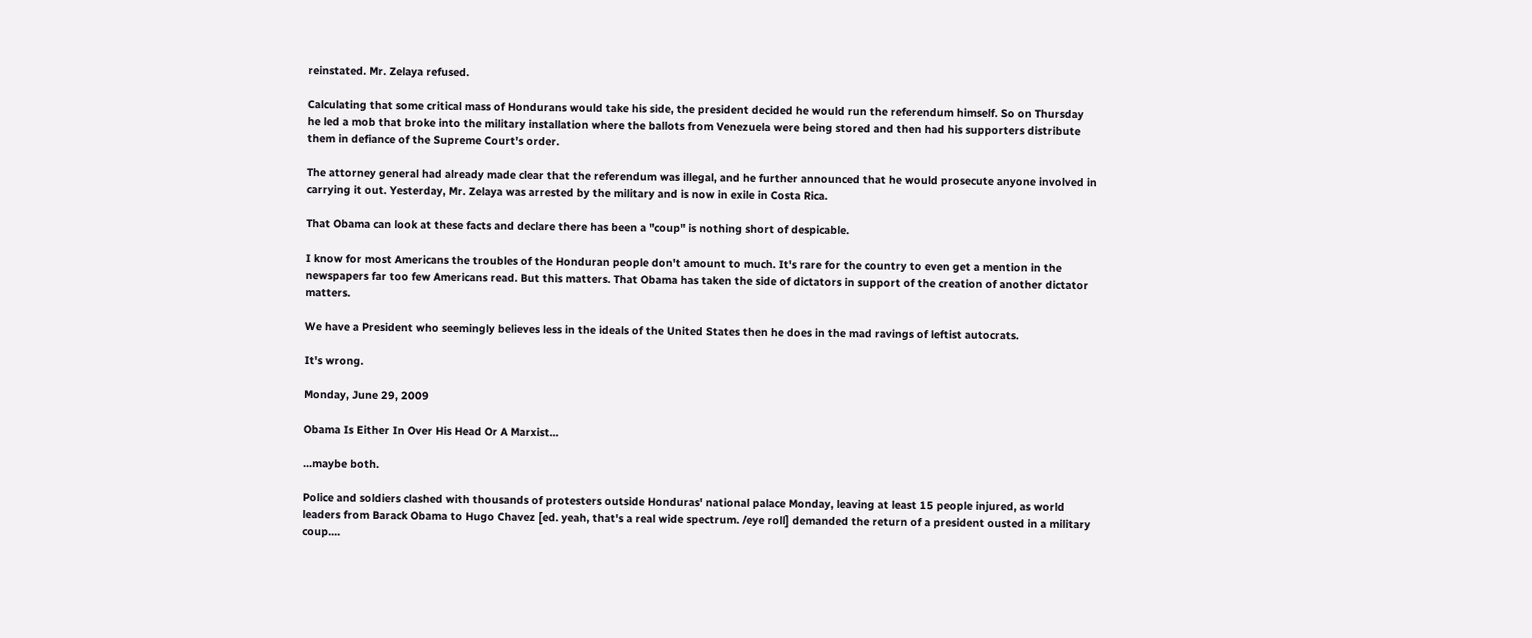reinstated. Mr. Zelaya refused.

Calculating that some critical mass of Hondurans would take his side, the president decided he would run the referendum himself. So on Thursday he led a mob that broke into the military installation where the ballots from Venezuela were being stored and then had his supporters distribute them in defiance of the Supreme Court's order.

The attorney general had already made clear that the referendum was illegal, and he further announced that he would prosecute anyone involved in carrying it out. Yesterday, Mr. Zelaya was arrested by the military and is now in exile in Costa Rica.

That Obama can look at these facts and declare there has been a "coup" is nothing short of despicable.

I know for most Americans the troubles of the Honduran people don't amount to much. It's rare for the country to even get a mention in the newspapers far too few Americans read. But this matters. That Obama has taken the side of dictators in support of the creation of another dictator matters.

We have a President who seemingly believes less in the ideals of the United States then he does in the mad ravings of leftist autocrats.

It's wrong.

Monday, June 29, 2009

Obama Is Either In Over His Head Or A Marxist...

...maybe both.

Police and soldiers clashed with thousands of protesters outside Honduras' national palace Monday, leaving at least 15 people injured, as world leaders from Barack Obama to Hugo Chavez [ed. yeah, that's a real wide spectrum. /eye roll] demanded the return of a president ousted in a military coup....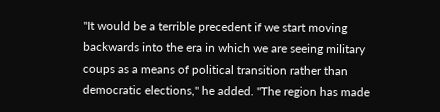"It would be a terrible precedent if we start moving backwards into the era in which we are seeing military coups as a means of political transition rather than democratic elections," he added. "The region has made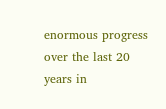enormous progress over the last 20 years in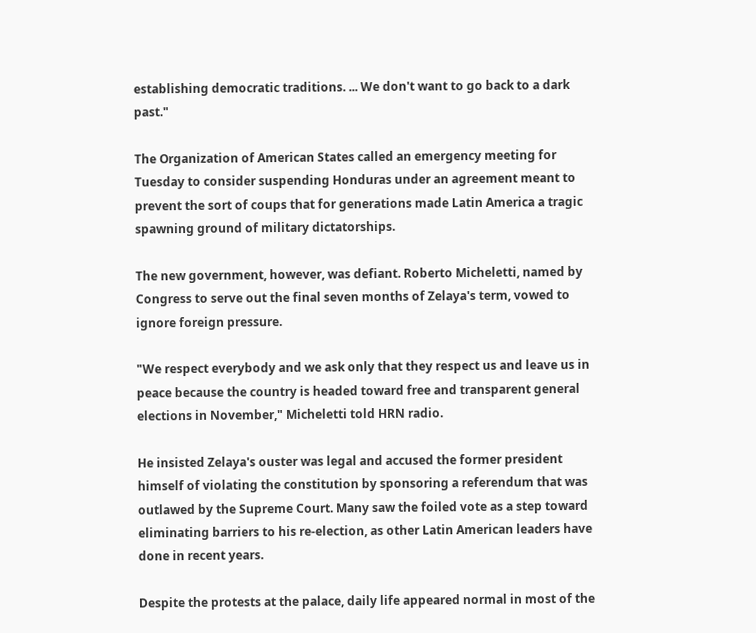establishing democratic traditions. ... We don't want to go back to a dark past."

The Organization of American States called an emergency meeting for Tuesday to consider suspending Honduras under an agreement meant to prevent the sort of coups that for generations made Latin America a tragic spawning ground of military dictatorships.

The new government, however, was defiant. Roberto Micheletti, named by Congress to serve out the final seven months of Zelaya's term, vowed to ignore foreign pressure.

"We respect everybody and we ask only that they respect us and leave us in peace because the country is headed toward free and transparent general elections in November," Micheletti told HRN radio.

He insisted Zelaya's ouster was legal and accused the former president himself of violating the constitution by sponsoring a referendum that was outlawed by the Supreme Court. Many saw the foiled vote as a step toward eliminating barriers to his re-election, as other Latin American leaders have done in recent years.

Despite the protests at the palace, daily life appeared normal in most of the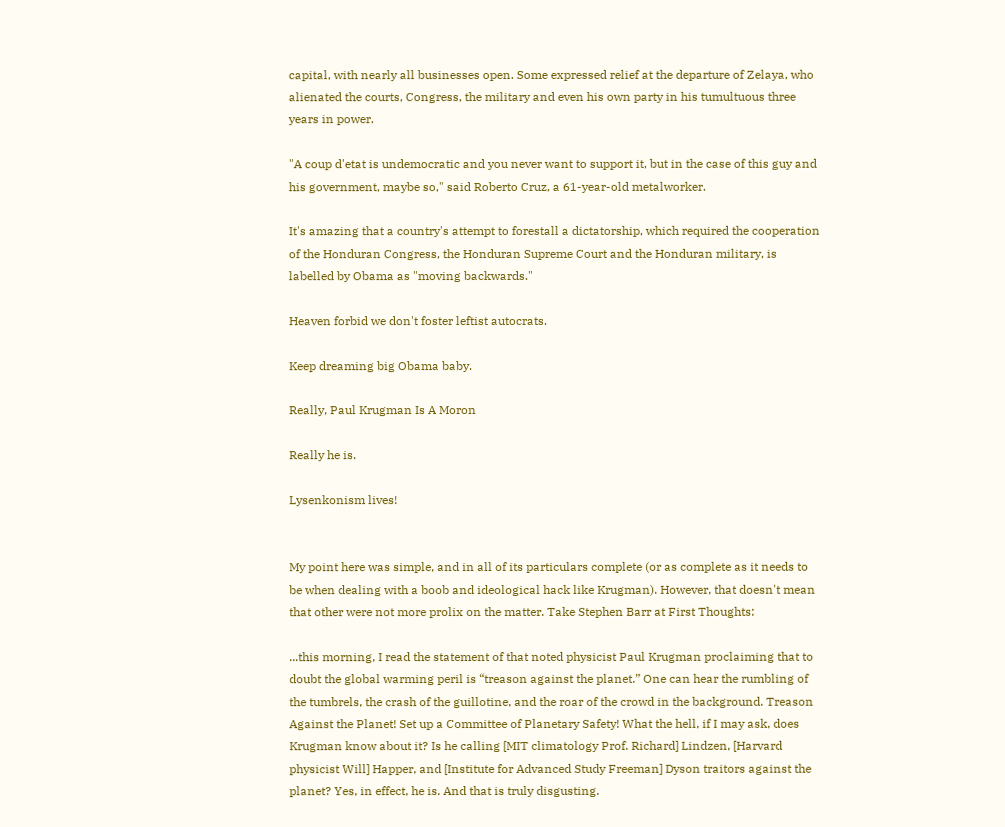capital, with nearly all businesses open. Some expressed relief at the departure of Zelaya, who alienated the courts, Congress, the military and even his own party in his tumultuous three years in power.

"A coup d'etat is undemocratic and you never want to support it, but in the case of this guy and his government, maybe so," said Roberto Cruz, a 61-year-old metalworker.

It's amazing that a country's attempt to forestall a dictatorship, which required the cooperation of the Honduran Congress, the Honduran Supreme Court and the Honduran military, is labelled by Obama as "moving backwards."

Heaven forbid we don't foster leftist autocrats.

Keep dreaming big Obama baby.

Really, Paul Krugman Is A Moron

Really he is.

Lysenkonism lives!


My point here was simple, and in all of its particulars complete (or as complete as it needs to be when dealing with a boob and ideological hack like Krugman). However, that doesn't mean that other were not more prolix on the matter. Take Stephen Barr at First Thoughts:

...this morning, I read the statement of that noted physicist Paul Krugman proclaiming that to doubt the global warming peril is “treason against the planet.” One can hear the rumbling of the tumbrels, the crash of the guillotine, and the roar of the crowd in the background. Treason Against the Planet! Set up a Committee of Planetary Safety! What the hell, if I may ask, does Krugman know about it? Is he calling [MIT climatology Prof. Richard] Lindzen, [Harvard physicist Will] Happer, and [Institute for Advanced Study Freeman] Dyson traitors against the planet? Yes, in effect, he is. And that is truly disgusting.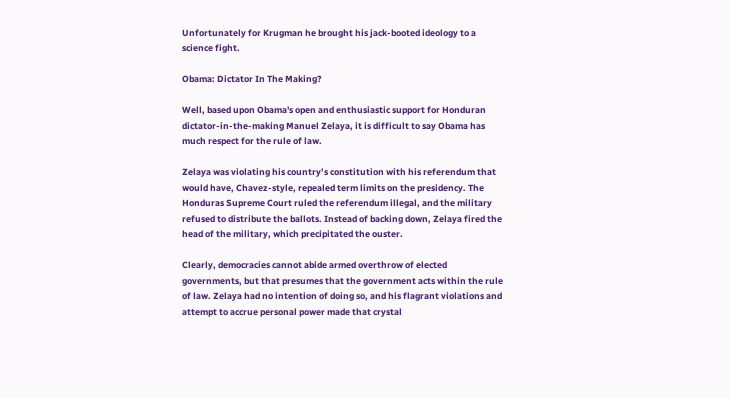Unfortunately for Krugman he brought his jack-booted ideology to a science fight.

Obama: Dictator In The Making?

Well, based upon Obama's open and enthusiastic support for Honduran dictator-in-the-making Manuel Zelaya, it is difficult to say Obama has much respect for the rule of law.

Zelaya was violating his country’s constitution with his referendum that would have, Chavez-style, repealed term limits on the presidency. The Honduras Supreme Court ruled the referendum illegal, and the military refused to distribute the ballots. Instead of backing down, Zelaya fired the head of the military, which precipitated the ouster.

Clearly, democracies cannot abide armed overthrow of elected governments, but that presumes that the government acts within the rule of law. Zelaya had no intention of doing so, and his flagrant violations and attempt to accrue personal power made that crystal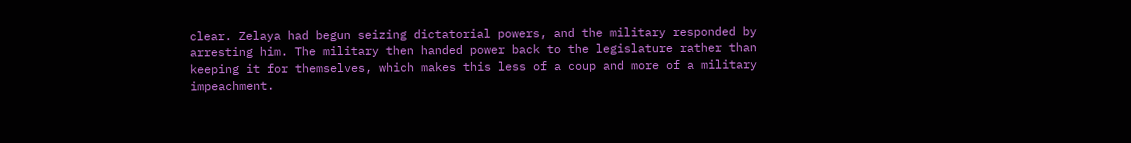clear. Zelaya had begun seizing dictatorial powers, and the military responded by arresting him. The military then handed power back to the legislature rather than keeping it for themselves, which makes this less of a coup and more of a military impeachment.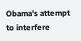Obama's attempt to interfere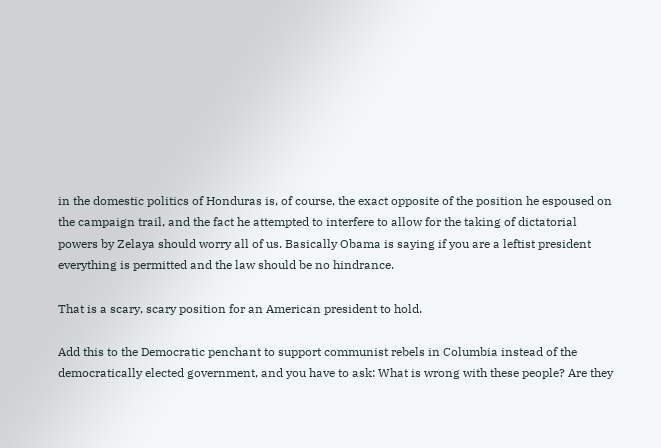in the domestic politics of Honduras is, of course, the exact opposite of the position he espoused on the campaign trail, and the fact he attempted to interfere to allow for the taking of dictatorial powers by Zelaya should worry all of us. Basically Obama is saying if you are a leftist president everything is permitted and the law should be no hindrance.

That is a scary, scary position for an American president to hold.

Add this to the Democratic penchant to support communist rebels in Columbia instead of the democratically elected government, and you have to ask: What is wrong with these people? Are they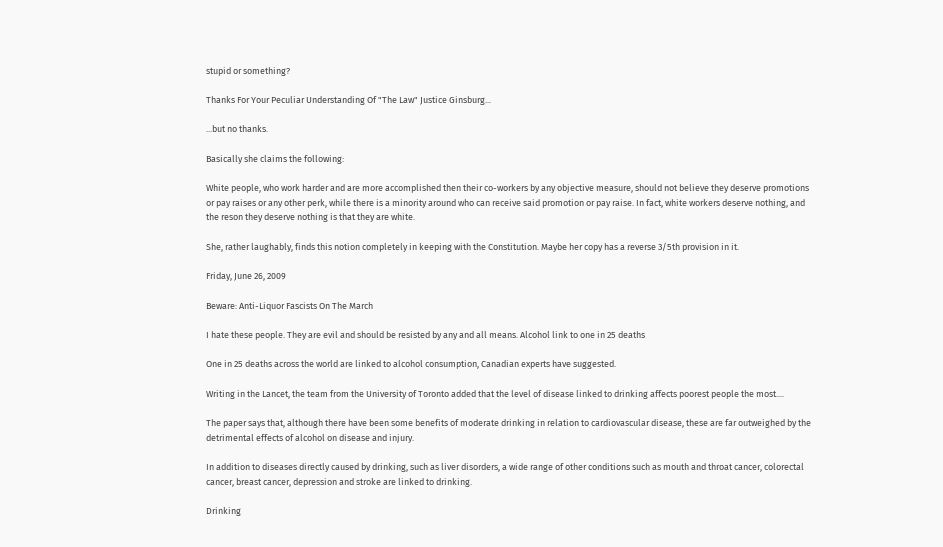stupid or something?

Thanks For Your Peculiar Understanding Of "The Law" Justice Ginsburg...

...but no thanks.

Basically she claims the following:

White people, who work harder and are more accomplished then their co-workers by any objective measure, should not believe they deserve promotions or pay raises or any other perk, while there is a minority around who can receive said promotion or pay raise. In fact, white workers deserve nothing, and the reson they deserve nothing is that they are white.

She, rather laughably, finds this notion completely in keeping with the Constitution. Maybe her copy has a reverse 3/5th provision in it.

Friday, June 26, 2009

Beware: Anti-Liquor Fascists On The March

I hate these people. They are evil and should be resisted by any and all means. Alcohol link to one in 25 deaths

One in 25 deaths across the world are linked to alcohol consumption, Canadian experts have suggested.

Writing in the Lancet, the team from the University of Toronto added that the level of disease linked to drinking affects poorest people the most....

The paper says that, although there have been some benefits of moderate drinking in relation to cardiovascular disease, these are far outweighed by the detrimental effects of alcohol on disease and injury.

In addition to diseases directly caused by drinking, such as liver disorders, a wide range of other conditions such as mouth and throat cancer, colorectal cancer, breast cancer, depression and stroke are linked to drinking.

Drinking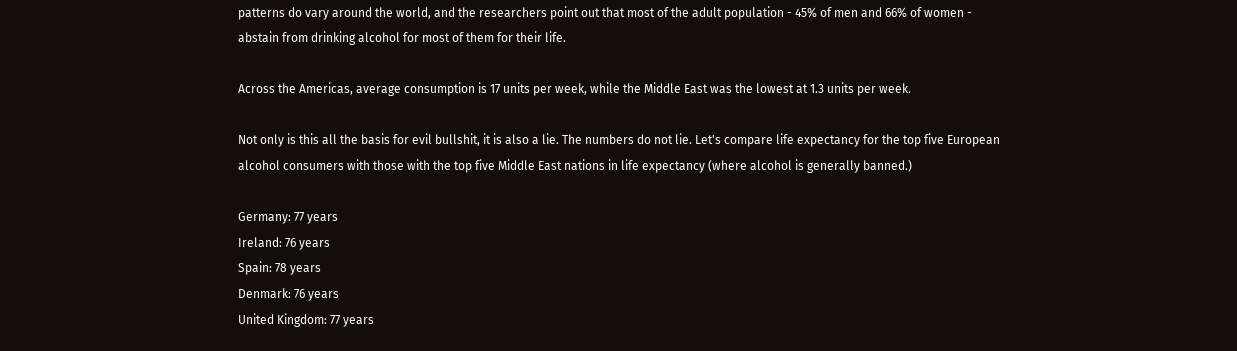patterns do vary around the world, and the researchers point out that most of the adult population - 45% of men and 66% of women - abstain from drinking alcohol for most of them for their life.

Across the Americas, average consumption is 17 units per week, while the Middle East was the lowest at 1.3 units per week.

Not only is this all the basis for evil bullshit, it is also a lie. The numbers do not lie. Let's compare life expectancy for the top five European alcohol consumers with those with the top five Middle East nations in life expectancy (where alcohol is generally banned.)

Germany: 77 years
Ireland: 76 years
Spain: 78 years
Denmark: 76 years
United Kingdom: 77 years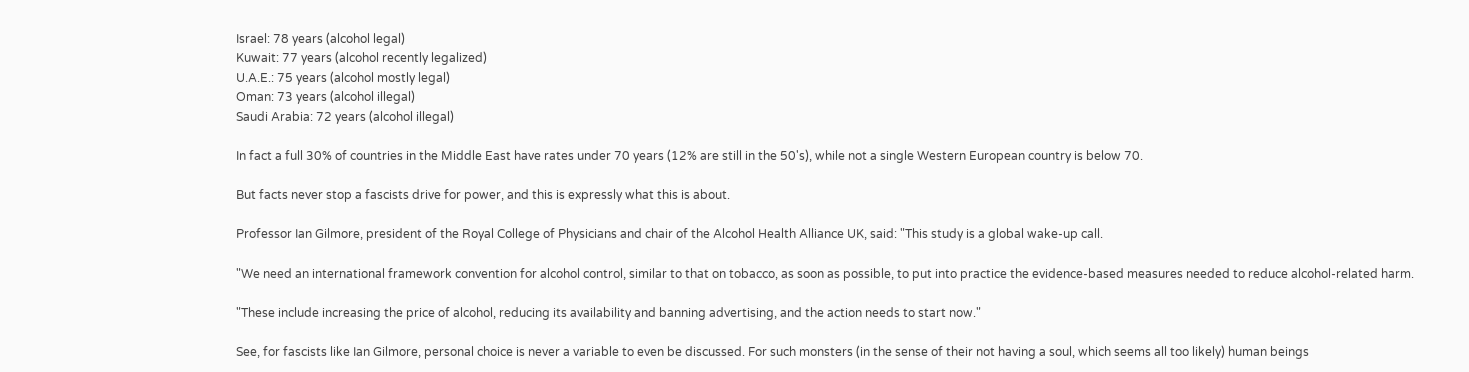Israel: 78 years (alcohol legal)
Kuwait: 77 years (alcohol recently legalized)
U.A.E.: 75 years (alcohol mostly legal)
Oman: 73 years (alcohol illegal)
Saudi Arabia: 72 years (alcohol illegal)

In fact a full 30% of countries in the Middle East have rates under 70 years (12% are still in the 50's), while not a single Western European country is below 70.

But facts never stop a fascists drive for power, and this is expressly what this is about.

Professor Ian Gilmore, president of the Royal College of Physicians and chair of the Alcohol Health Alliance UK, said: "This study is a global wake-up call.

"We need an international framework convention for alcohol control, similar to that on tobacco, as soon as possible, to put into practice the evidence-based measures needed to reduce alcohol-related harm.

"These include increasing the price of alcohol, reducing its availability and banning advertising, and the action needs to start now."

See, for fascists like Ian Gilmore, personal choice is never a variable to even be discussed. For such monsters (in the sense of their not having a soul, which seems all too likely) human beings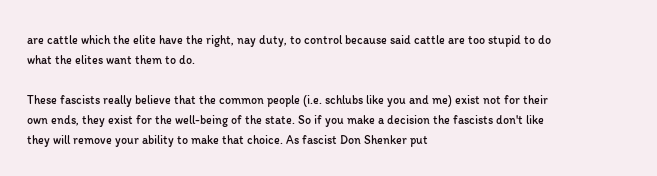are cattle which the elite have the right, nay duty, to control because said cattle are too stupid to do what the elites want them to do.

These fascists really believe that the common people (i.e. schlubs like you and me) exist not for their own ends, they exist for the well-being of the state. So if you make a decision the fascists don't like they will remove your ability to make that choice. As fascist Don Shenker put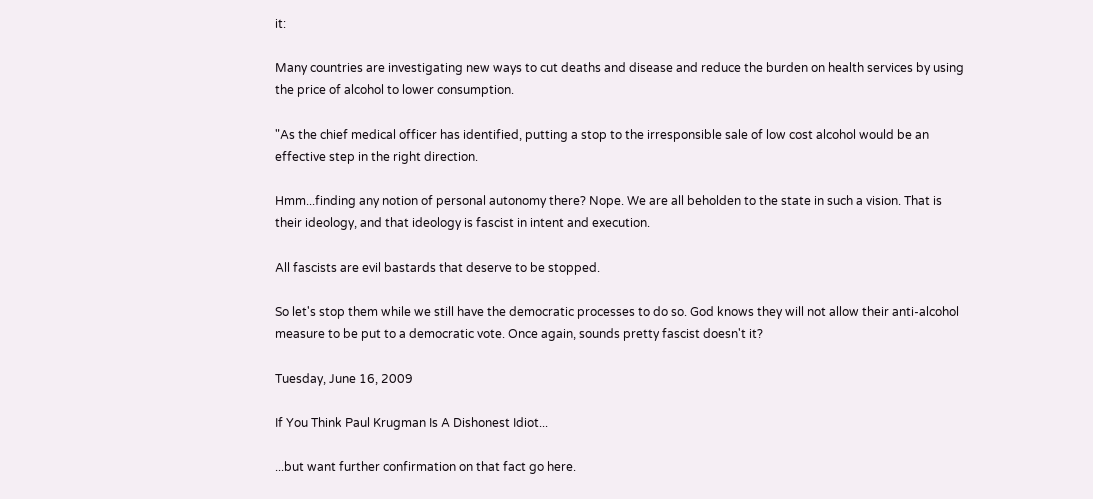it:

Many countries are investigating new ways to cut deaths and disease and reduce the burden on health services by using the price of alcohol to lower consumption.

"As the chief medical officer has identified, putting a stop to the irresponsible sale of low cost alcohol would be an effective step in the right direction.

Hmm...finding any notion of personal autonomy there? Nope. We are all beholden to the state in such a vision. That is their ideology, and that ideology is fascist in intent and execution.

All fascists are evil bastards that deserve to be stopped.

So let's stop them while we still have the democratic processes to do so. God knows they will not allow their anti-alcohol measure to be put to a democratic vote. Once again, sounds pretty fascist doesn't it?

Tuesday, June 16, 2009

If You Think Paul Krugman Is A Dishonest Idiot...

...but want further confirmation on that fact go here.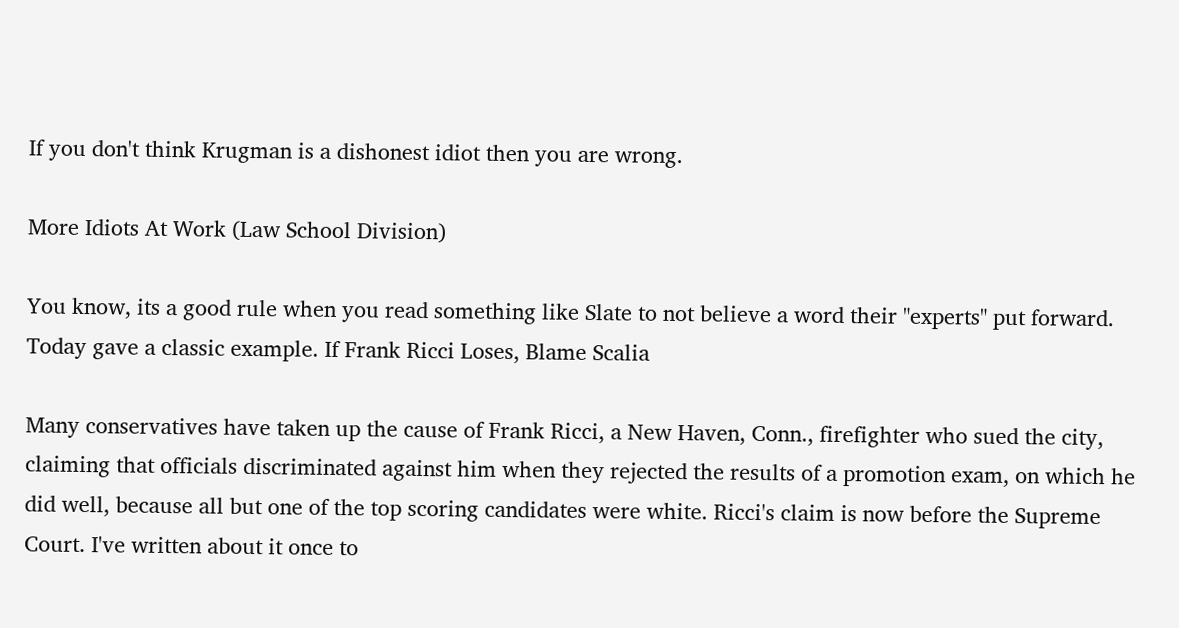If you don't think Krugman is a dishonest idiot then you are wrong.

More Idiots At Work (Law School Division)

You know, its a good rule when you read something like Slate to not believe a word their "experts" put forward. Today gave a classic example. If Frank Ricci Loses, Blame Scalia

Many conservatives have taken up the cause of Frank Ricci, a New Haven, Conn., firefighter who sued the city, claiming that officials discriminated against him when they rejected the results of a promotion exam, on which he did well, because all but one of the top scoring candidates were white. Ricci's claim is now before the Supreme Court. I've written about it once to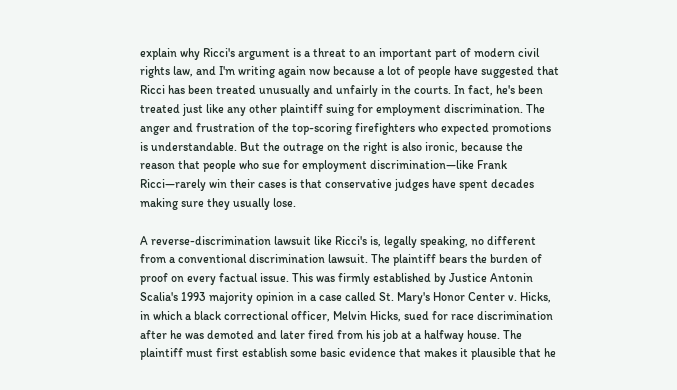explain why Ricci's argument is a threat to an important part of modern civil rights law, and I'm writing again now because a lot of people have suggested that Ricci has been treated unusually and unfairly in the courts. In fact, he's been treated just like any other plaintiff suing for employment discrimination. The anger and frustration of the top-scoring firefighters who expected promotions is understandable. But the outrage on the right is also ironic, because the reason that people who sue for employment discrimination—like Frank Ricci—rarely win their cases is that conservative judges have spent decades making sure they usually lose.

A reverse-discrimination lawsuit like Ricci's is, legally speaking, no different from a conventional discrimination lawsuit. The plaintiff bears the burden of proof on every factual issue. This was firmly established by Justice Antonin Scalia's 1993 majority opinion in a case called St. Mary's Honor Center v. Hicks, in which a black correctional officer, Melvin Hicks, sued for race discrimination after he was demoted and later fired from his job at a halfway house. The plaintiff must first establish some basic evidence that makes it plausible that he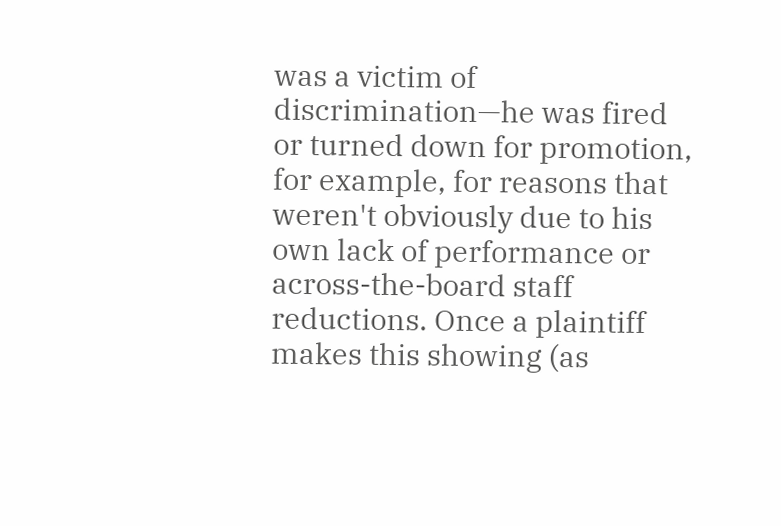was a victim of discrimination—he was fired or turned down for promotion, for example, for reasons that weren't obviously due to his own lack of performance or across-the-board staff reductions. Once a plaintiff makes this showing (as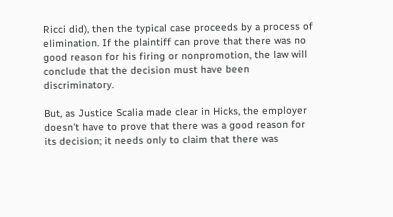Ricci did), then the typical case proceeds by a process of elimination. If the plaintiff can prove that there was no good reason for his firing or nonpromotion, the law will conclude that the decision must have been discriminatory.

But, as Justice Scalia made clear in Hicks, the employer doesn't have to prove that there was a good reason for its decision; it needs only to claim that there was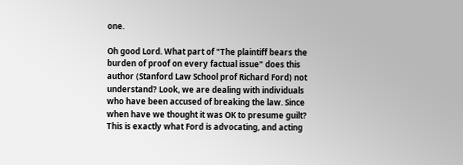one.

Oh good Lord. What part of "The plaintiff bears the burden of proof on every factual issue" does this author (Stanford Law School prof Richard Ford) not understand? Look, we are dealing with individuals who have been accused of breaking the law. Since when have we thought it was OK to presume guilt? This is exactly what Ford is advocating, and acting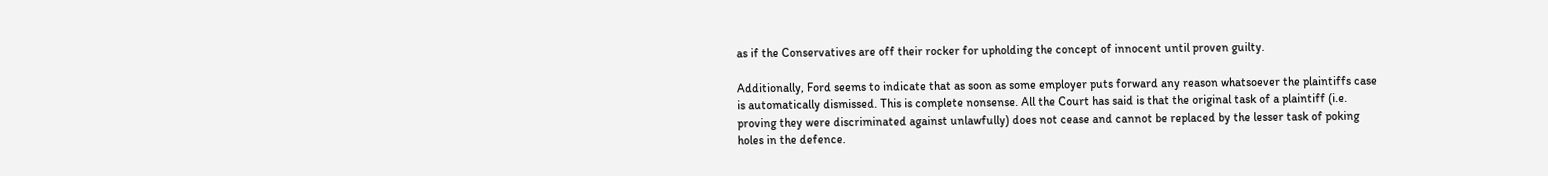as if the Conservatives are off their rocker for upholding the concept of innocent until proven guilty.

Additionally, Ford seems to indicate that as soon as some employer puts forward any reason whatsoever the plaintiffs case is automatically dismissed. This is complete nonsense. All the Court has said is that the original task of a plaintiff (i.e. proving they were discriminated against unlawfully) does not cease and cannot be replaced by the lesser task of poking holes in the defence.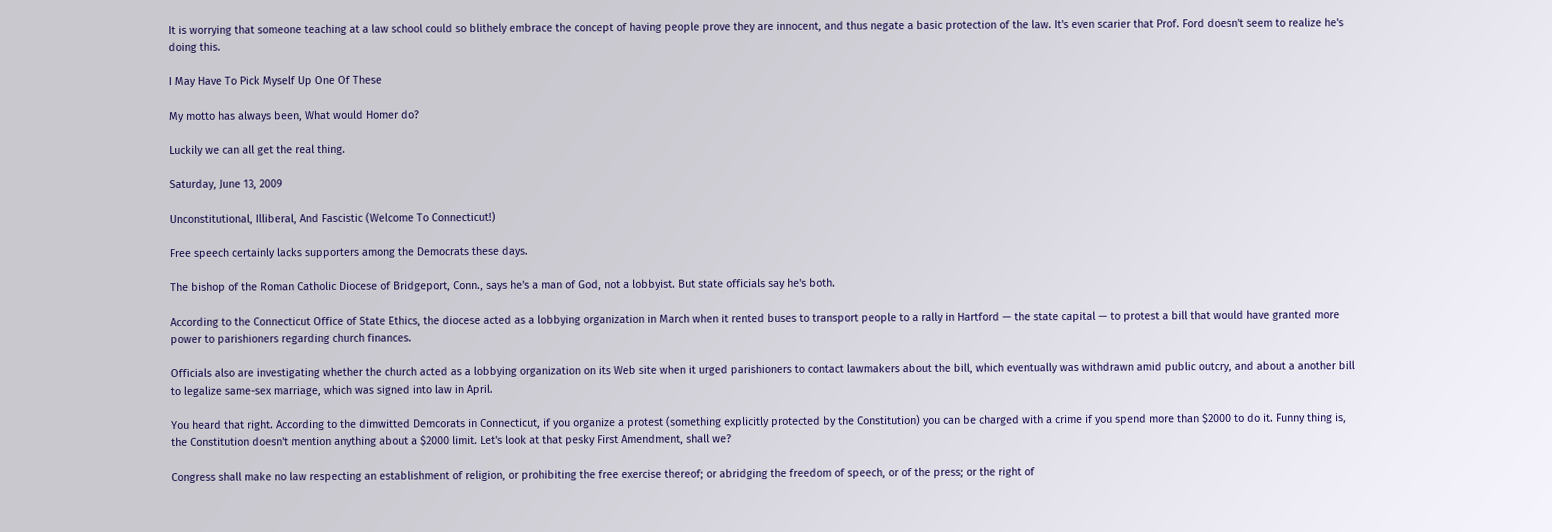It is worrying that someone teaching at a law school could so blithely embrace the concept of having people prove they are innocent, and thus negate a basic protection of the law. It's even scarier that Prof. Ford doesn't seem to realize he's doing this.

I May Have To Pick Myself Up One Of These

My motto has always been, What would Homer do?

Luckily we can all get the real thing.

Saturday, June 13, 2009

Unconstitutional, Illiberal, And Fascistic (Welcome To Connecticut!)

Free speech certainly lacks supporters among the Democrats these days.

The bishop of the Roman Catholic Diocese of Bridgeport, Conn., says he's a man of God, not a lobbyist. But state officials say he's both.

According to the Connecticut Office of State Ethics, the diocese acted as a lobbying organization in March when it rented buses to transport people to a rally in Hartford — the state capital — to protest a bill that would have granted more power to parishioners regarding church finances.

Officials also are investigating whether the church acted as a lobbying organization on its Web site when it urged parishioners to contact lawmakers about the bill, which eventually was withdrawn amid public outcry, and about a another bill to legalize same-sex marriage, which was signed into law in April.

You heard that right. According to the dimwitted Demcorats in Connecticut, if you organize a protest (something explicitly protected by the Constitution) you can be charged with a crime if you spend more than $2000 to do it. Funny thing is, the Constitution doesn't mention anything about a $2000 limit. Let's look at that pesky First Amendment, shall we?

Congress shall make no law respecting an establishment of religion, or prohibiting the free exercise thereof; or abridging the freedom of speech, or of the press; or the right of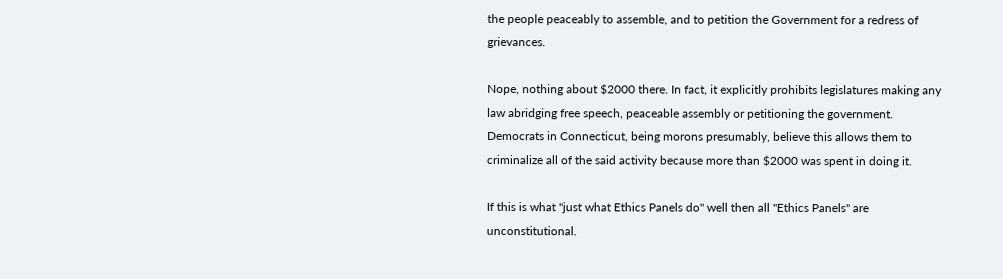the people peaceably to assemble, and to petition the Government for a redress of grievances.

Nope, nothing about $2000 there. In fact, it explicitly prohibits legislatures making any law abridging free speech, peaceable assembly or petitioning the government. Democrats in Connecticut, being morons presumably, believe this allows them to criminalize all of the said activity because more than $2000 was spent in doing it.

If this is what "just what Ethics Panels do" well then all "Ethics Panels" are unconstitutional.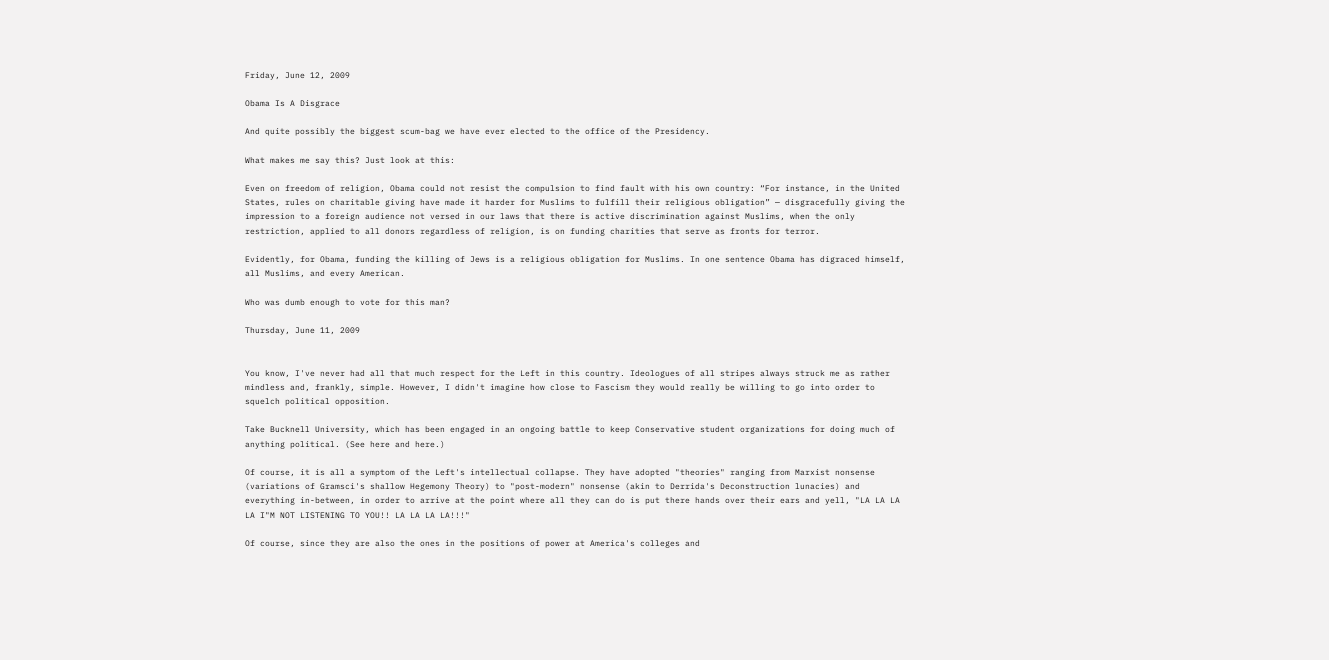Friday, June 12, 2009

Obama Is A Disgrace

And quite possibly the biggest scum-bag we have ever elected to the office of the Presidency.

What makes me say this? Just look at this:

Even on freedom of religion, Obama could not resist the compulsion to find fault with his own country: “For instance, in the United States, rules on charitable giving have made it harder for Muslims to fulfill their religious obligation” — disgracefully giving the impression to a foreign audience not versed in our laws that there is active discrimination against Muslims, when the only restriction, applied to all donors regardless of religion, is on funding charities that serve as fronts for terror.

Evidently, for Obama, funding the killing of Jews is a religious obligation for Muslims. In one sentence Obama has digraced himself, all Muslims, and every American.

Who was dumb enough to vote for this man?

Thursday, June 11, 2009


You know, I've never had all that much respect for the Left in this country. Ideologues of all stripes always struck me as rather mindless and, frankly, simple. However, I didn't imagine how close to Fascism they would really be willing to go into order to squelch political opposition.

Take Bucknell University, which has been engaged in an ongoing battle to keep Conservative student organizations for doing much of anything political. (See here and here.)

Of course, it is all a symptom of the Left's intellectual collapse. They have adopted "theories" ranging from Marxist nonsense (variations of Gramsci's shallow Hegemony Theory) to "post-modern" nonsense (akin to Derrida's Deconstruction lunacies) and everything in-between, in order to arrive at the point where all they can do is put there hands over their ears and yell, "LA LA LA LA I"M NOT LISTENING TO YOU!! LA LA LA LA!!!"

Of course, since they are also the ones in the positions of power at America's colleges and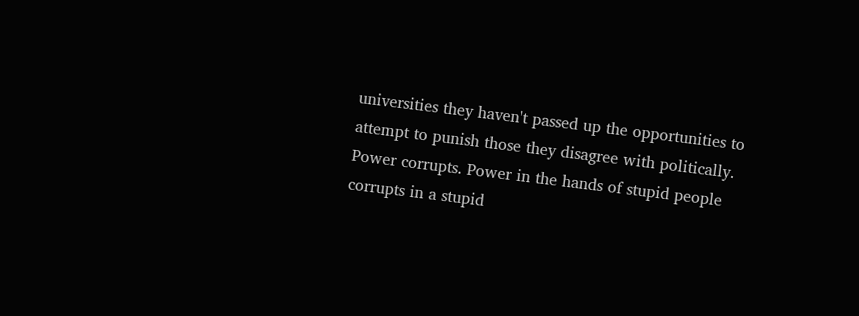universities they haven't passed up the opportunities to attempt to punish those they disagree with politically. Power corrupts. Power in the hands of stupid people corrupts in a stupid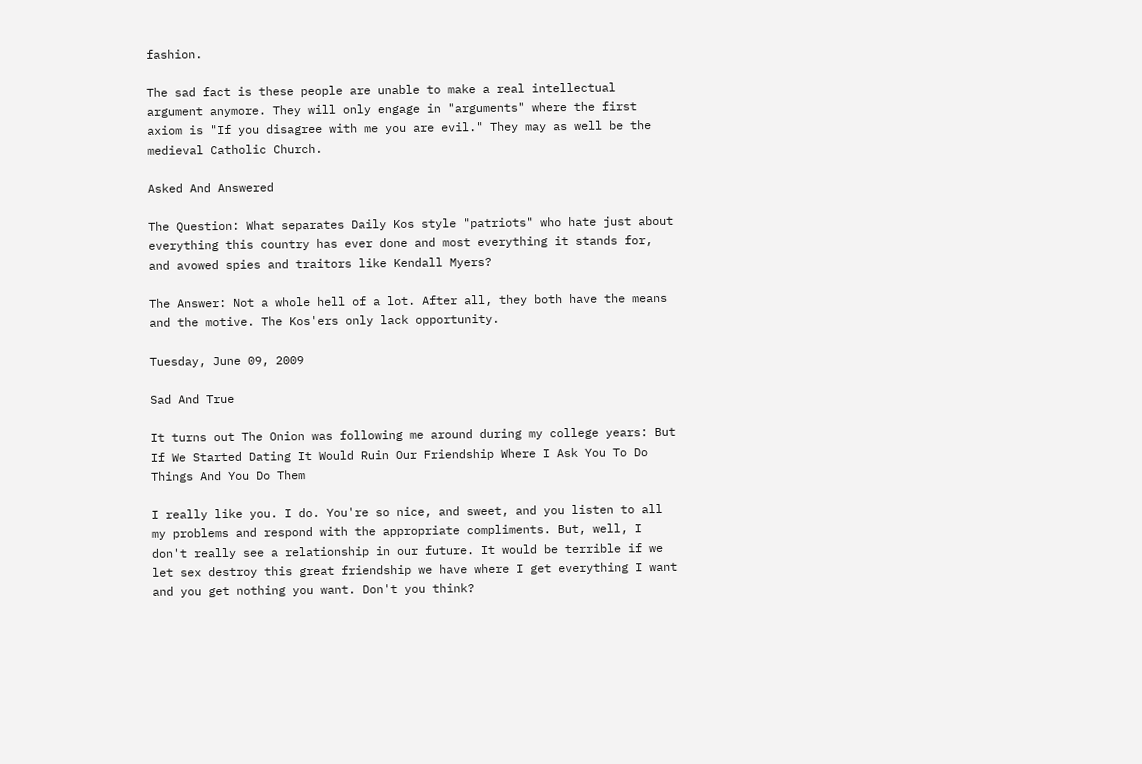fashion.

The sad fact is these people are unable to make a real intellectual argument anymore. They will only engage in "arguments" where the first axiom is "If you disagree with me you are evil." They may as well be the medieval Catholic Church.

Asked And Answered

The Question: What separates Daily Kos style "patriots" who hate just about everything this country has ever done and most everything it stands for, and avowed spies and traitors like Kendall Myers?

The Answer: Not a whole hell of a lot. After all, they both have the means and the motive. The Kos'ers only lack opportunity.

Tuesday, June 09, 2009

Sad And True

It turns out The Onion was following me around during my college years: But If We Started Dating It Would Ruin Our Friendship Where I Ask You To Do Things And You Do Them

I really like you. I do. You're so nice, and sweet, and you listen to all my problems and respond with the appropriate compliments. But, well, I don't really see a relationship in our future. It would be terrible if we let sex destroy this great friendship we have where I get everything I want and you get nothing you want. Don't you think?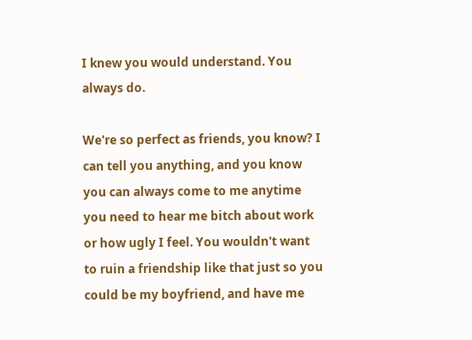I knew you would understand. You always do.

We're so perfect as friends, you know? I can tell you anything, and you know you can always come to me anytime you need to hear me bitch about work or how ugly I feel. You wouldn't want to ruin a friendship like that just so you could be my boyfriend, and have me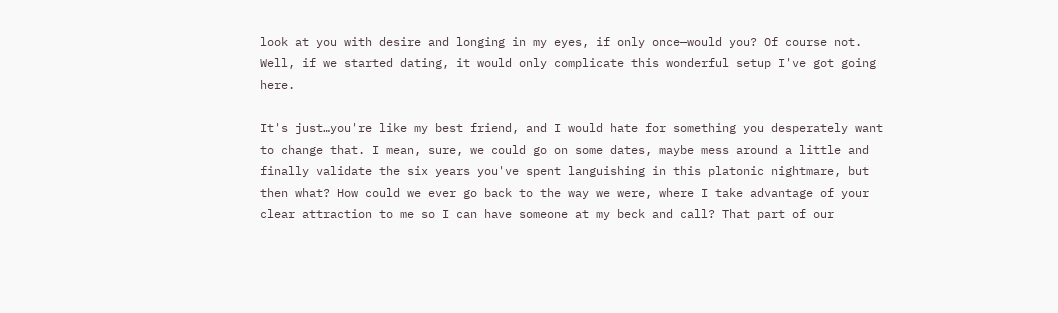look at you with desire and longing in my eyes, if only once—would you? Of course not. Well, if we started dating, it would only complicate this wonderful setup I've got going here.

It's just…you're like my best friend, and I would hate for something you desperately want to change that. I mean, sure, we could go on some dates, maybe mess around a little and finally validate the six years you've spent languishing in this platonic nightmare, but then what? How could we ever go back to the way we were, where I take advantage of your clear attraction to me so I can have someone at my beck and call? That part of our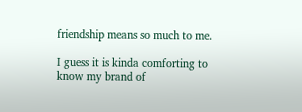friendship means so much to me.

I guess it is kinda comforting to know my brand of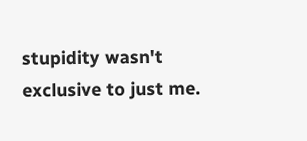stupidity wasn't exclusive to just me.